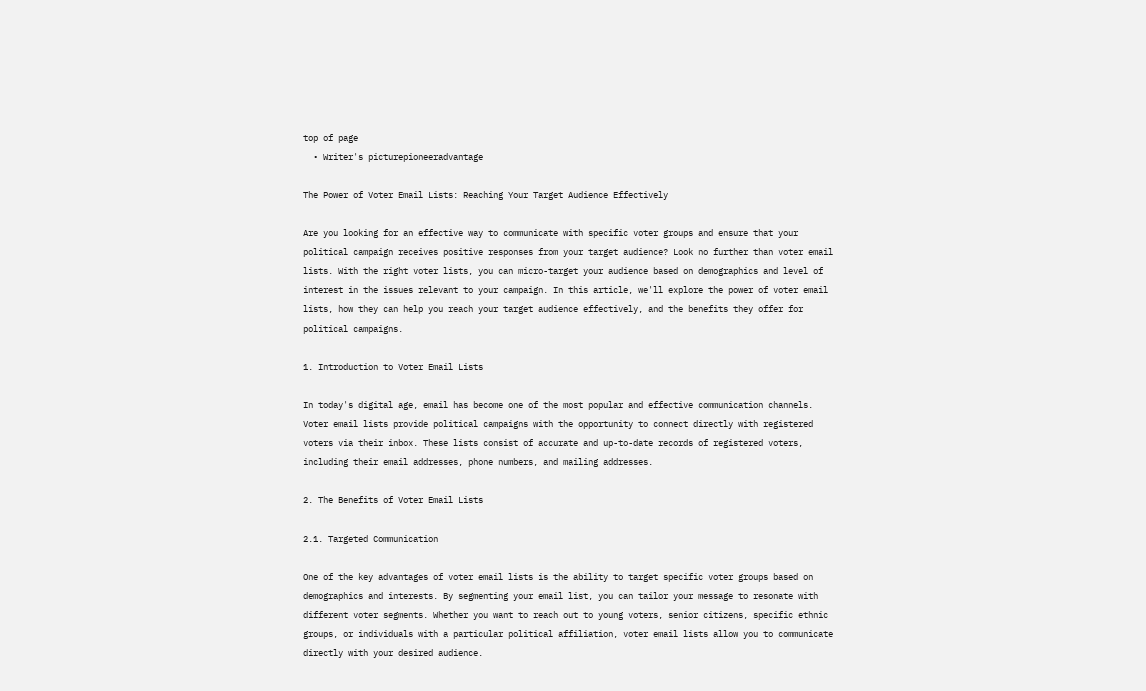top of page
  • Writer's picturepioneeradvantage

The Power of Voter Email Lists: Reaching Your Target Audience Effectively

Are you looking for an effective way to communicate with specific voter groups and ensure that your political campaign receives positive responses from your target audience? Look no further than voter email lists. With the right voter lists, you can micro-target your audience based on demographics and level of interest in the issues relevant to your campaign. In this article, we'll explore the power of voter email lists, how they can help you reach your target audience effectively, and the benefits they offer for political campaigns.

1. Introduction to Voter Email Lists

In today's digital age, email has become one of the most popular and effective communication channels. Voter email lists provide political campaigns with the opportunity to connect directly with registered voters via their inbox. These lists consist of accurate and up-to-date records of registered voters, including their email addresses, phone numbers, and mailing addresses.

2. The Benefits of Voter Email Lists

2.1. Targeted Communication

One of the key advantages of voter email lists is the ability to target specific voter groups based on demographics and interests. By segmenting your email list, you can tailor your message to resonate with different voter segments. Whether you want to reach out to young voters, senior citizens, specific ethnic groups, or individuals with a particular political affiliation, voter email lists allow you to communicate directly with your desired audience.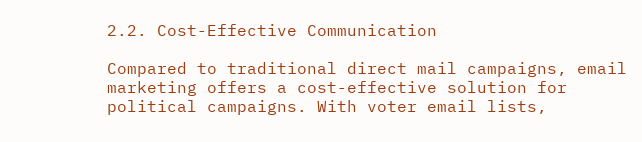2.2. Cost-Effective Communication

Compared to traditional direct mail campaigns, email marketing offers a cost-effective solution for political campaigns. With voter email lists,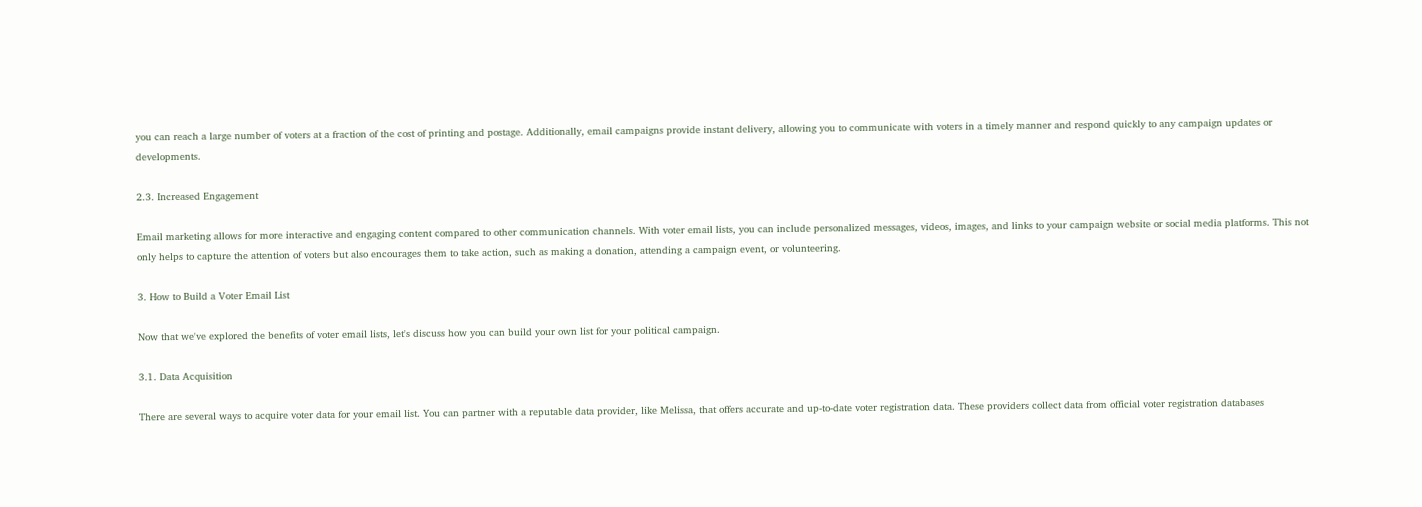you can reach a large number of voters at a fraction of the cost of printing and postage. Additionally, email campaigns provide instant delivery, allowing you to communicate with voters in a timely manner and respond quickly to any campaign updates or developments.

2.3. Increased Engagement

Email marketing allows for more interactive and engaging content compared to other communication channels. With voter email lists, you can include personalized messages, videos, images, and links to your campaign website or social media platforms. This not only helps to capture the attention of voters but also encourages them to take action, such as making a donation, attending a campaign event, or volunteering.

3. How to Build a Voter Email List

Now that we've explored the benefits of voter email lists, let's discuss how you can build your own list for your political campaign.

3.1. Data Acquisition

There are several ways to acquire voter data for your email list. You can partner with a reputable data provider, like Melissa, that offers accurate and up-to-date voter registration data. These providers collect data from official voter registration databases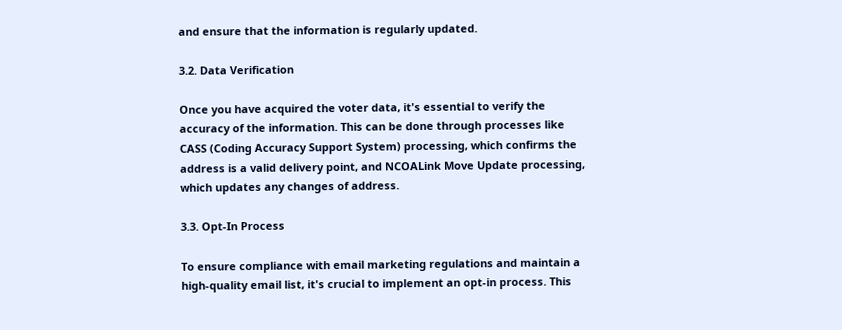and ensure that the information is regularly updated.

3.2. Data Verification

Once you have acquired the voter data, it's essential to verify the accuracy of the information. This can be done through processes like CASS (Coding Accuracy Support System) processing, which confirms the address is a valid delivery point, and NCOALink Move Update processing, which updates any changes of address.

3.3. Opt-In Process

To ensure compliance with email marketing regulations and maintain a high-quality email list, it's crucial to implement an opt-in process. This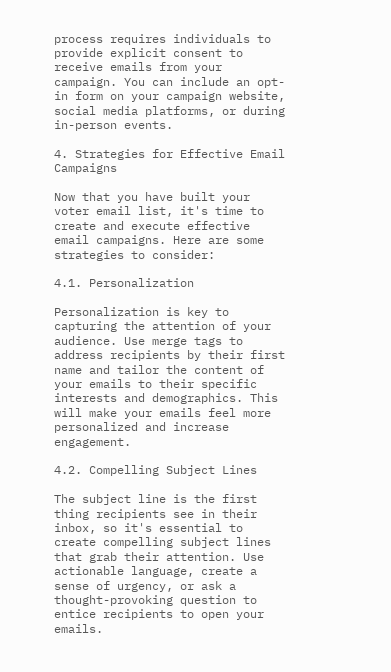process requires individuals to provide explicit consent to receive emails from your campaign. You can include an opt-in form on your campaign website, social media platforms, or during in-person events.

4. Strategies for Effective Email Campaigns

Now that you have built your voter email list, it's time to create and execute effective email campaigns. Here are some strategies to consider:

4.1. Personalization

Personalization is key to capturing the attention of your audience. Use merge tags to address recipients by their first name and tailor the content of your emails to their specific interests and demographics. This will make your emails feel more personalized and increase engagement.

4.2. Compelling Subject Lines

The subject line is the first thing recipients see in their inbox, so it's essential to create compelling subject lines that grab their attention. Use actionable language, create a sense of urgency, or ask a thought-provoking question to entice recipients to open your emails.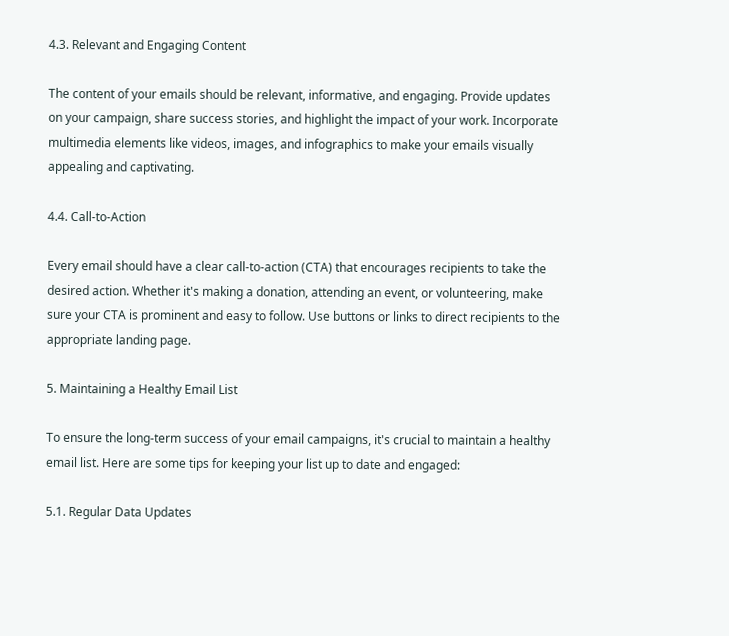4.3. Relevant and Engaging Content

The content of your emails should be relevant, informative, and engaging. Provide updates on your campaign, share success stories, and highlight the impact of your work. Incorporate multimedia elements like videos, images, and infographics to make your emails visually appealing and captivating.

4.4. Call-to-Action

Every email should have a clear call-to-action (CTA) that encourages recipients to take the desired action. Whether it's making a donation, attending an event, or volunteering, make sure your CTA is prominent and easy to follow. Use buttons or links to direct recipients to the appropriate landing page.

5. Maintaining a Healthy Email List

To ensure the long-term success of your email campaigns, it's crucial to maintain a healthy email list. Here are some tips for keeping your list up to date and engaged:

5.1. Regular Data Updates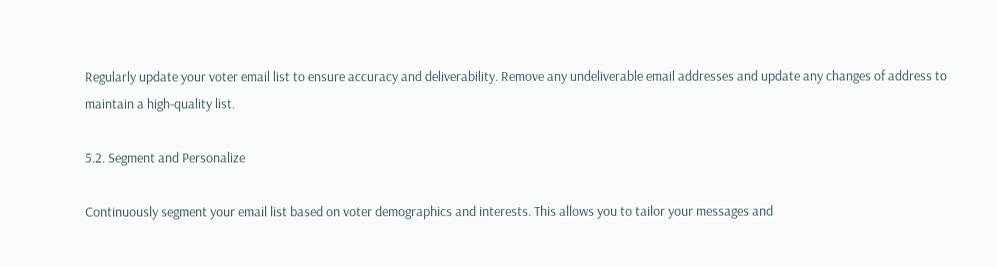Regularly update your voter email list to ensure accuracy and deliverability. Remove any undeliverable email addresses and update any changes of address to maintain a high-quality list.

5.2. Segment and Personalize

Continuously segment your email list based on voter demographics and interests. This allows you to tailor your messages and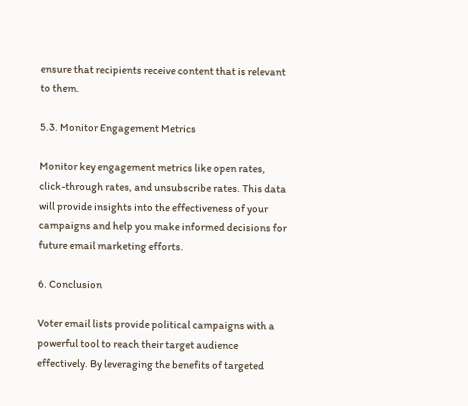ensure that recipients receive content that is relevant to them.

5.3. Monitor Engagement Metrics

Monitor key engagement metrics like open rates, click-through rates, and unsubscribe rates. This data will provide insights into the effectiveness of your campaigns and help you make informed decisions for future email marketing efforts.

6. Conclusion

Voter email lists provide political campaigns with a powerful tool to reach their target audience effectively. By leveraging the benefits of targeted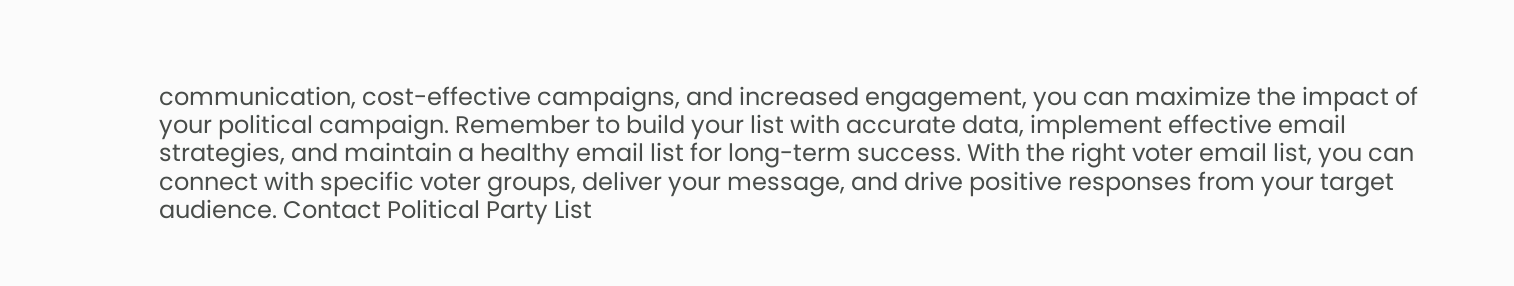communication, cost-effective campaigns, and increased engagement, you can maximize the impact of your political campaign. Remember to build your list with accurate data, implement effective email strategies, and maintain a healthy email list for long-term success. With the right voter email list, you can connect with specific voter groups, deliver your message, and drive positive responses from your target audience. Contact Political Party List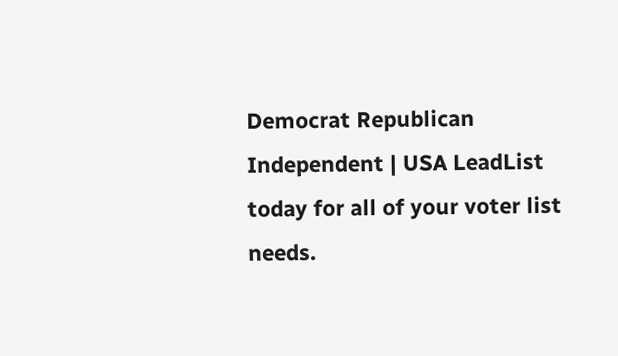Democrat Republican Independent | USA LeadList today for all of your voter list needs.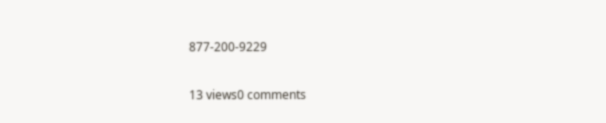877-200-9229

13 views0 comments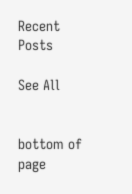Recent Posts

See All


bottom of page